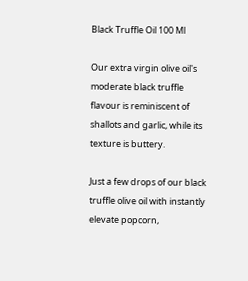Black Truffle Oil 100 Ml

Our extra virgin olive oil's moderate black truffle flavour is reminiscent of shallots and garlic, while its texture is buttery.

Just a few drops of our black truffle olive oil with instantly elevate popcorn,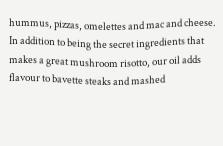hummus, pizzas, omelettes and mac and cheese. In addition to being the secret ingredients that makes a great mushroom risotto, our oil adds flavour to bavette steaks and mashed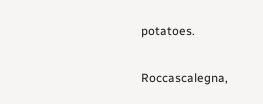potatoes.

Roccascalegna,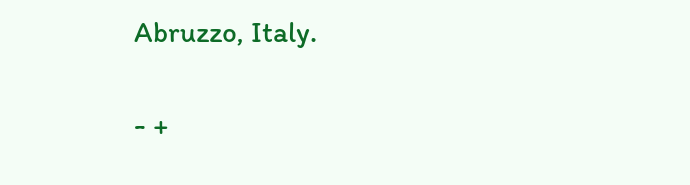Abruzzo, Italy.

- +